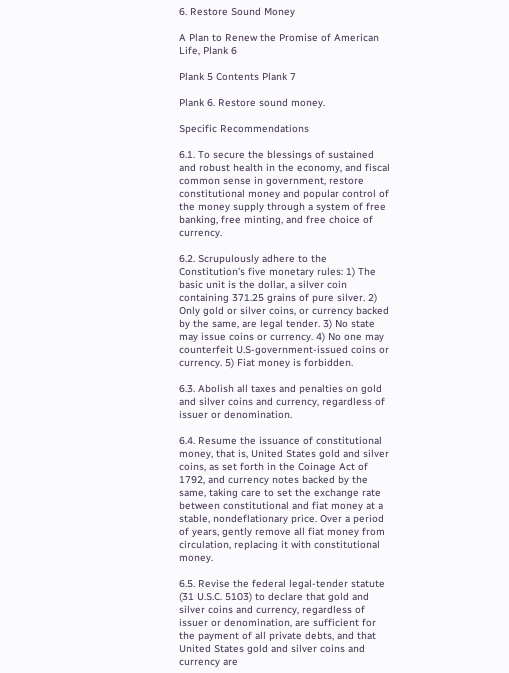6. Restore Sound Money

A Plan to Renew the Promise of American Life, Plank 6

Plank 5 Contents Plank 7

Plank 6. Restore sound money.

Specific Recommendations

6.1. To secure the blessings of sustained and robust health in the economy, and fiscal common sense in government, restore constitutional money and popular control of the money supply through a system of free banking, free minting, and free choice of currency.

6.2. Scrupulously adhere to the Constitution’s five monetary rules: 1) The basic unit is the dollar, a silver coin containing 371.25 grains of pure silver. 2) Only gold or silver coins, or currency backed by the same, are legal tender. 3) No state may issue coins or currency. 4) No one may counterfeit U.S-government-issued coins or currency. 5) Fiat money is forbidden.

6.3. Abolish all taxes and penalties on gold and silver coins and currency, regardless of issuer or denomination.

6.4. Resume the issuance of constitutional money, that is, United States gold and silver coins, as set forth in the Coinage Act of 1792, and currency notes backed by the same, taking care to set the exchange rate between constitutional and fiat money at a stable, nondeflationary price. Over a period of years, gently remove all fiat money from circulation, replacing it with constitutional money.

6.5. Revise the federal legal-tender statute (31 U.S.C. 5103) to declare that gold and silver coins and currency, regardless of issuer or denomination, are sufficient for the payment of all private debts, and that United States gold and silver coins and currency are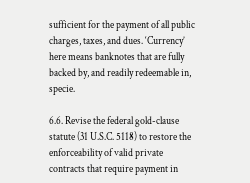sufficient for the payment of all public charges, taxes, and dues. ‘Currency’ here means banknotes that are fully backed by, and readily redeemable in, specie.

6.6. Revise the federal gold-clause statute (31 U.S.C. 5118) to restore the enforceability of valid private contracts that require payment in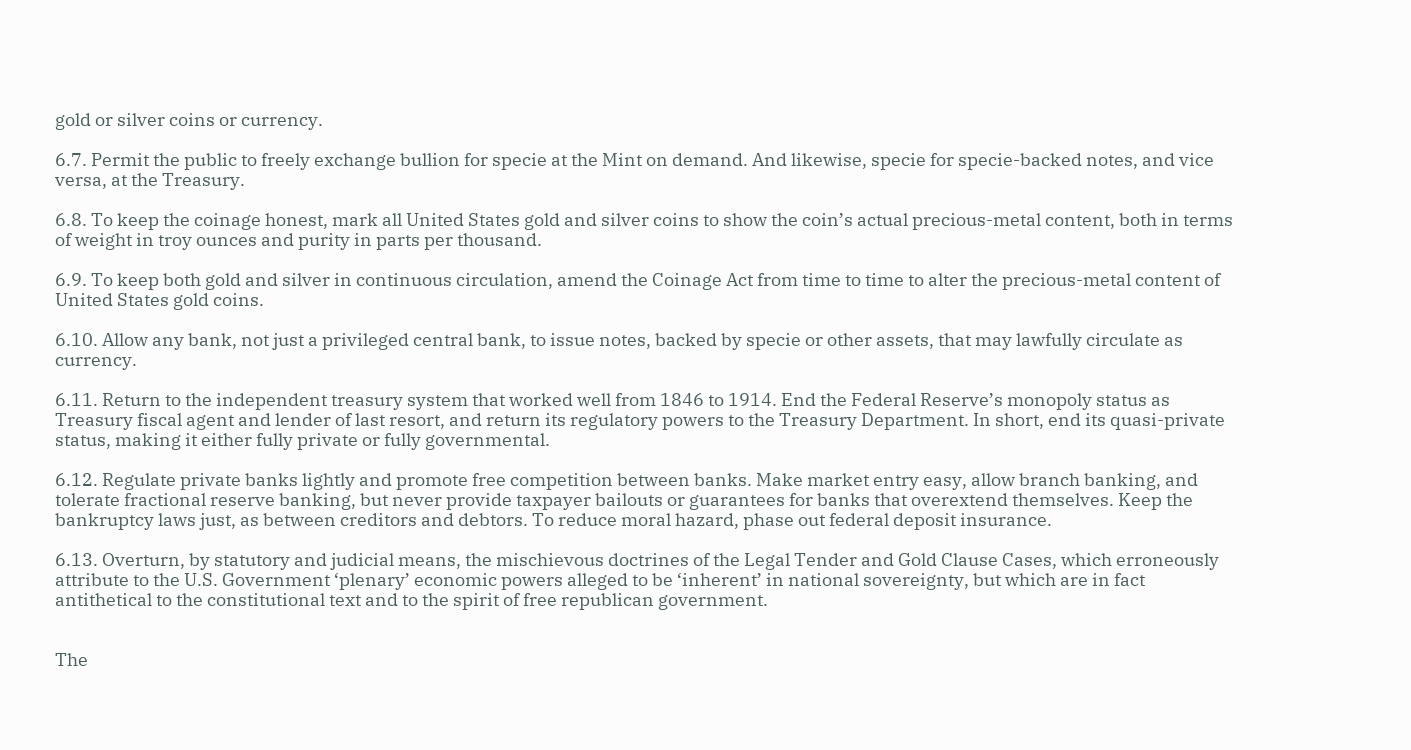gold or silver coins or currency.

6.7. Permit the public to freely exchange bullion for specie at the Mint on demand. And likewise, specie for specie-backed notes, and vice versa, at the Treasury.

6.8. To keep the coinage honest, mark all United States gold and silver coins to show the coin’s actual precious-metal content, both in terms of weight in troy ounces and purity in parts per thousand.

6.9. To keep both gold and silver in continuous circulation, amend the Coinage Act from time to time to alter the precious-metal content of United States gold coins.

6.10. Allow any bank, not just a privileged central bank, to issue notes, backed by specie or other assets, that may lawfully circulate as currency.

6.11. Return to the independent treasury system that worked well from 1846 to 1914. End the Federal Reserve’s monopoly status as Treasury fiscal agent and lender of last resort, and return its regulatory powers to the Treasury Department. In short, end its quasi-private status, making it either fully private or fully governmental.

6.12. Regulate private banks lightly and promote free competition between banks. Make market entry easy, allow branch banking, and tolerate fractional reserve banking, but never provide taxpayer bailouts or guarantees for banks that overextend themselves. Keep the bankruptcy laws just, as between creditors and debtors. To reduce moral hazard, phase out federal deposit insurance.

6.13. Overturn, by statutory and judicial means, the mischievous doctrines of the Legal Tender and Gold Clause Cases, which erroneously attribute to the U.S. Government ‘plenary’ economic powers alleged to be ‘inherent’ in national sovereignty, but which are in fact antithetical to the constitutional text and to the spirit of free republican government.


The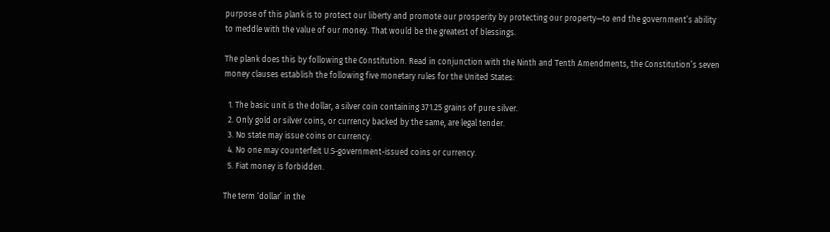purpose of this plank is to protect our liberty and promote our prosperity by protecting our property—to end the government’s ability to meddle with the value of our money. That would be the greatest of blessings.

The plank does this by following the Constitution. Read in conjunction with the Ninth and Tenth Amendments, the Constitution’s seven money clauses establish the following five monetary rules for the United States:

  1. The basic unit is the dollar, a silver coin containing 371.25 grains of pure silver.
  2. Only gold or silver coins, or currency backed by the same, are legal tender.
  3. No state may issue coins or currency.
  4. No one may counterfeit U.S-government-issued coins or currency.
  5. Fiat money is forbidden.

The term ‘dollar’ in the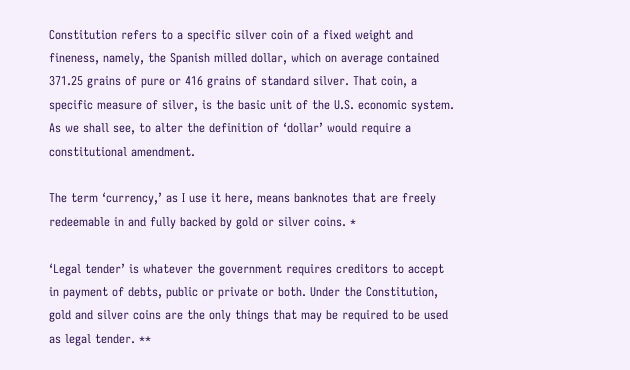Constitution refers to a specific silver coin of a fixed weight and fineness, namely, the Spanish milled dollar, which on average contained 371.25 grains of pure or 416 grains of standard silver. That coin, a specific measure of silver, is the basic unit of the U.S. economic system. As we shall see, to alter the definition of ‘dollar’ would require a constitutional amendment.

The term ‘currency,’ as I use it here, means banknotes that are freely redeemable in and fully backed by gold or silver coins. *

‘Legal tender’ is whatever the government requires creditors to accept in payment of debts, public or private or both. Under the Constitution, gold and silver coins are the only things that may be required to be used as legal tender. **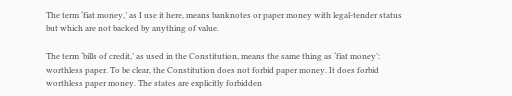The term ‘fiat money,’ as I use it here, means banknotes or paper money with legal-tender status but which are not backed by anything of value.

The term ‘bills of credit,’ as used in the Constitution, means the same thing as ‘fiat money’: worthless paper. To be clear, the Constitution does not forbid paper money. It does forbid worthless paper money. The states are explicitly forbidden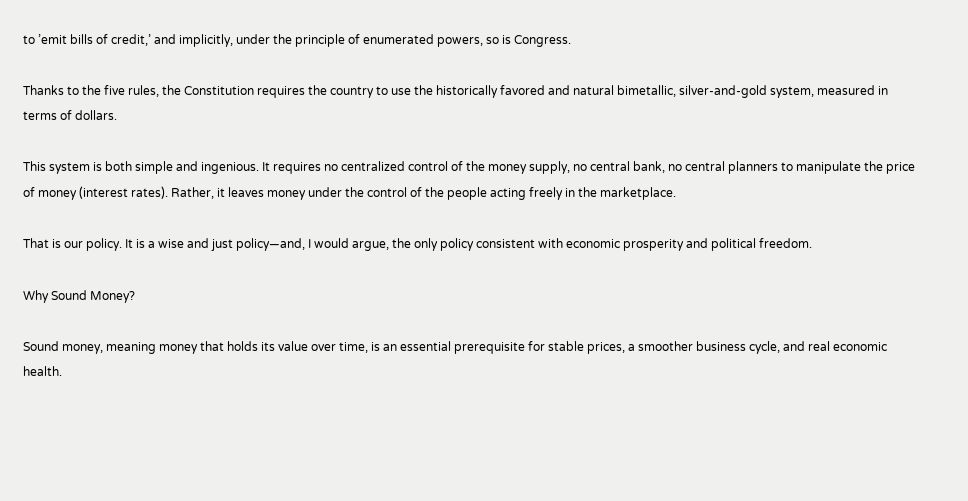to ’emit bills of credit,’ and implicitly, under the principle of enumerated powers, so is Congress.

Thanks to the five rules, the Constitution requires the country to use the historically favored and natural bimetallic, silver-and-gold system, measured in terms of dollars.

This system is both simple and ingenious. It requires no centralized control of the money supply, no central bank, no central planners to manipulate the price of money (interest rates). Rather, it leaves money under the control of the people acting freely in the marketplace.

That is our policy. It is a wise and just policy—and, I would argue, the only policy consistent with economic prosperity and political freedom.

Why Sound Money?

Sound money, meaning money that holds its value over time, is an essential prerequisite for stable prices, a smoother business cycle, and real economic health.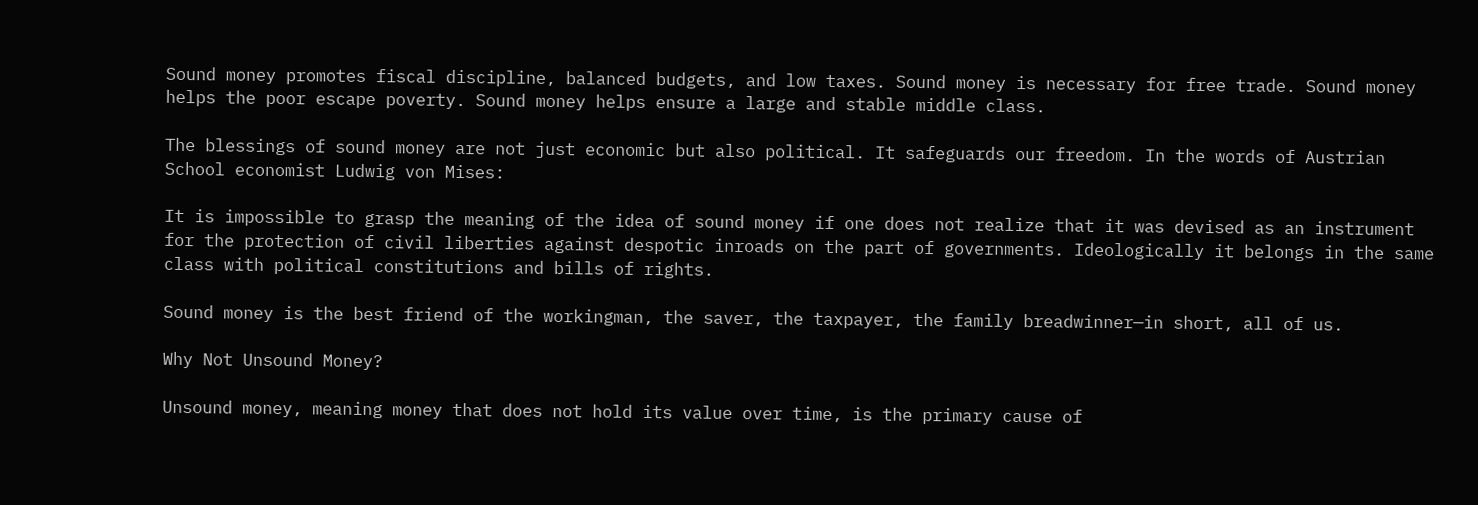Sound money promotes fiscal discipline, balanced budgets, and low taxes. Sound money is necessary for free trade. Sound money helps the poor escape poverty. Sound money helps ensure a large and stable middle class.

The blessings of sound money are not just economic but also political. It safeguards our freedom. In the words of Austrian School economist Ludwig von Mises:

It is impossible to grasp the meaning of the idea of sound money if one does not realize that it was devised as an instrument for the protection of civil liberties against despotic inroads on the part of governments. Ideologically it belongs in the same class with political constitutions and bills of rights.

Sound money is the best friend of the workingman, the saver, the taxpayer, the family breadwinner—in short, all of us.

Why Not Unsound Money?

Unsound money, meaning money that does not hold its value over time, is the primary cause of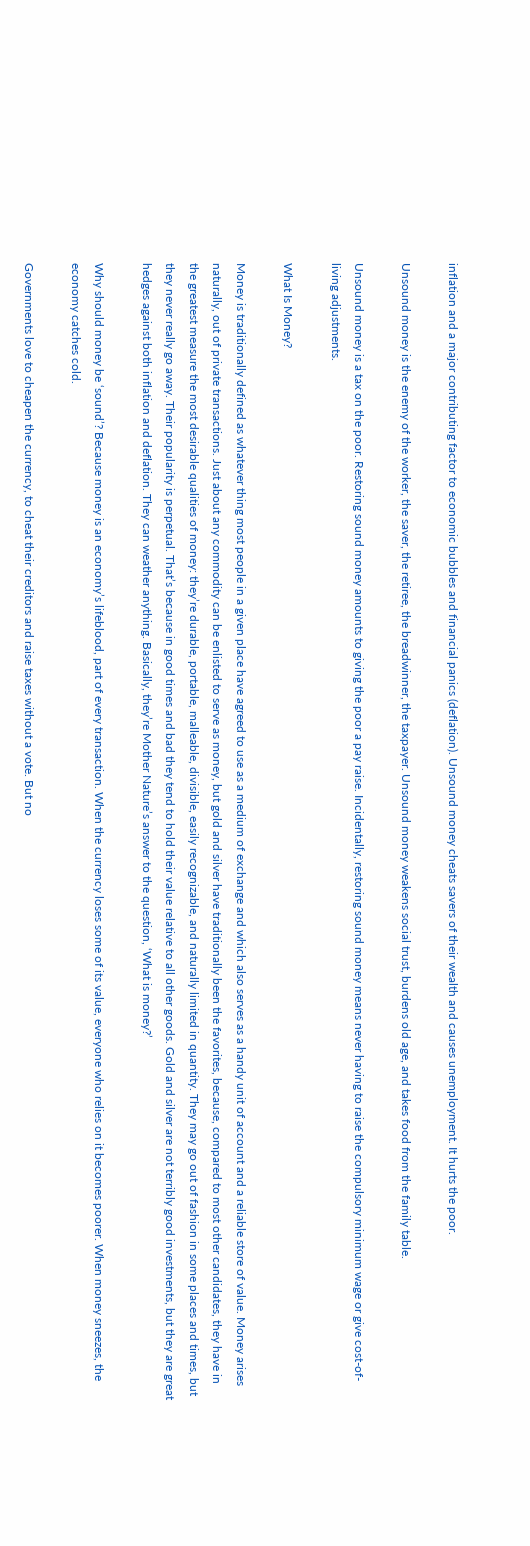inflation and a major contributing factor to economic bubbles and financial panics (deflation). Unsound money cheats savers of their wealth and causes unemployment. It hurts the poor.

Unsound money is the enemy of the worker, the saver, the retiree, the breadwinner, the taxpayer. Unsound money weakens social trust, burdens old age, and takes food from the family table.

Unsound money is a tax on the poor. Restoring sound money amounts to giving the poor a pay raise. Incidentally, restoring sound money means never having to raise the compulsory minimum wage or give cost-of-living adjustments.

What Is Money?

Money is traditionally defined as whatever thing most people in a given place have agreed to use as a medium of exchange and which also serves as a handy unit of account and a reliable store of value. Money arises naturally, out of private transactions. Just about any commodity can be enlisted to serve as money, but gold and silver have traditionally been the favorites, because, compared to most other candidates, they have in the greatest measure the most desirable qualities of money: they’re durable, portable, malleable, divisible, easily recognizable, and naturally limited in quantity. They may go out of fashion in some places and times, but they never really go away. Their popularity is perpetual. That’s because in good times and bad they tend to hold their value relative to all other goods. Gold and silver are not terribly good investments, but they are great hedges against both inflation and deflation. They can weather anything. Basically, they’re Mother Nature’s answer to the question, ‘What is money?’

Why should money be ‘sound’? Because money is an economy’s lifeblood, part of every transaction. When the currency loses some of its value, everyone who relies on it becomes poorer. When money sneezes, the economy catches cold.

Governments love to cheapen the currency, to cheat their creditors and raise taxes without a vote. But no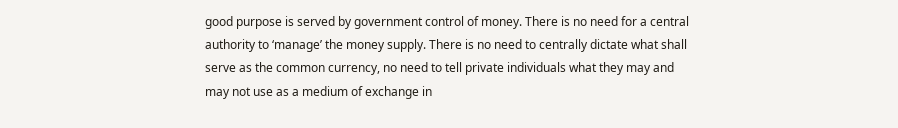good purpose is served by government control of money. There is no need for a central authority to ‘manage’ the money supply. There is no need to centrally dictate what shall serve as the common currency, no need to tell private individuals what they may and may not use as a medium of exchange in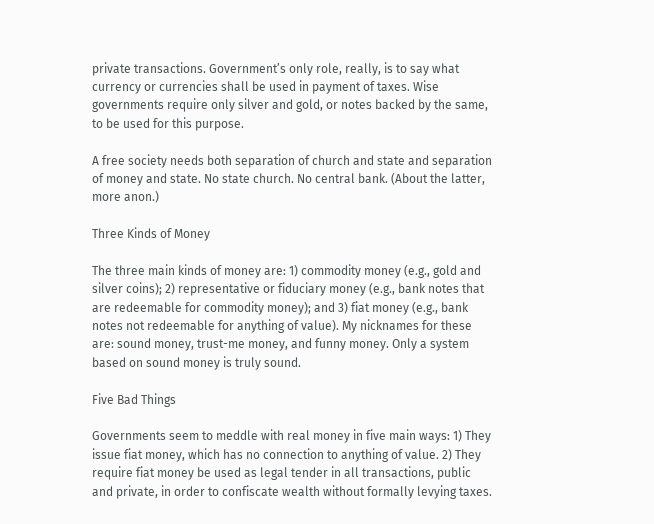private transactions. Government’s only role, really, is to say what currency or currencies shall be used in payment of taxes. Wise governments require only silver and gold, or notes backed by the same, to be used for this purpose.

A free society needs both separation of church and state and separation of money and state. No state church. No central bank. (About the latter, more anon.)

Three Kinds of Money

The three main kinds of money are: 1) commodity money (e.g., gold and silver coins); 2) representative or fiduciary money (e.g., bank notes that are redeemable for commodity money); and 3) fiat money (e.g., bank notes not redeemable for anything of value). My nicknames for these are: sound money, trust-me money, and funny money. Only a system based on sound money is truly sound.

Five Bad Things

Governments seem to meddle with real money in five main ways: 1) They issue fiat money, which has no connection to anything of value. 2) They require fiat money be used as legal tender in all transactions, public and private, in order to confiscate wealth without formally levying taxes.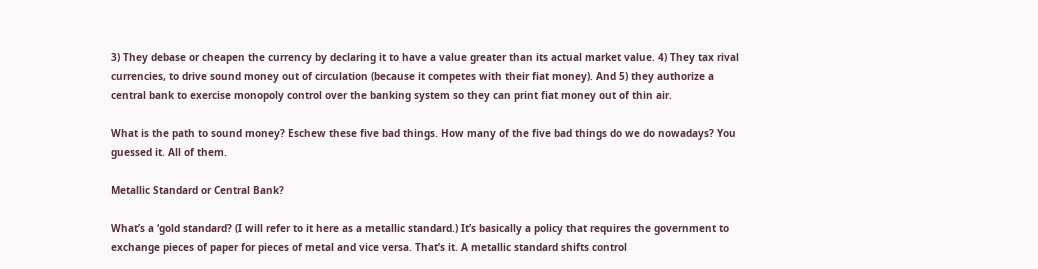3) They debase or cheapen the currency by declaring it to have a value greater than its actual market value. 4) They tax rival currencies, to drive sound money out of circulation (because it competes with their fiat money). And 5) they authorize a central bank to exercise monopoly control over the banking system so they can print fiat money out of thin air.

What is the path to sound money? Eschew these five bad things. How many of the five bad things do we do nowadays? You guessed it. All of them.

Metallic Standard or Central Bank?

What’s a ‘gold standard? (I will refer to it here as a metallic standard.) It’s basically a policy that requires the government to exchange pieces of paper for pieces of metal and vice versa. That’s it. A metallic standard shifts control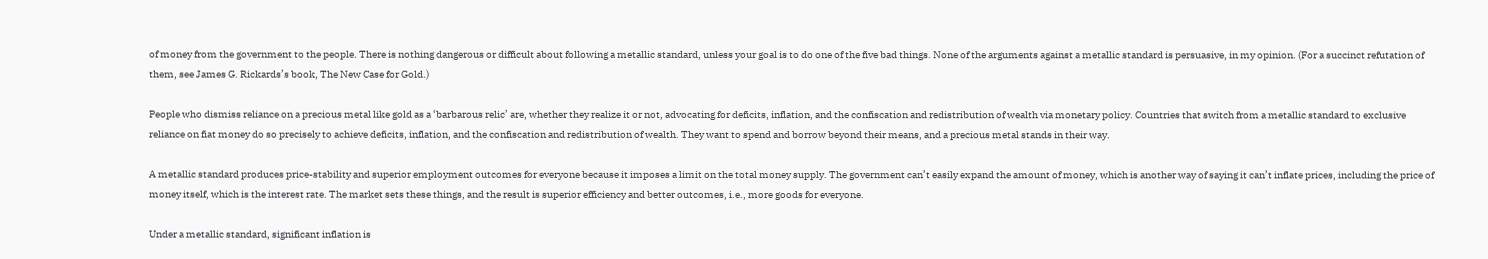of money from the government to the people. There is nothing dangerous or difficult about following a metallic standard, unless your goal is to do one of the five bad things. None of the arguments against a metallic standard is persuasive, in my opinion. (For a succinct refutation of them, see James G. Rickards’s book, The New Case for Gold.)

People who dismiss reliance on a precious metal like gold as a ‘barbarous relic’ are, whether they realize it or not, advocating for deficits, inflation, and the confiscation and redistribution of wealth via monetary policy. Countries that switch from a metallic standard to exclusive reliance on fiat money do so precisely to achieve deficits, inflation, and the confiscation and redistribution of wealth. They want to spend and borrow beyond their means, and a precious metal stands in their way.

A metallic standard produces price-stability and superior employment outcomes for everyone because it imposes a limit on the total money supply. The government can’t easily expand the amount of money, which is another way of saying it can’t inflate prices, including the price of money itself, which is the interest rate. The market sets these things, and the result is superior efficiency and better outcomes, i.e., more goods for everyone.

Under a metallic standard, significant inflation is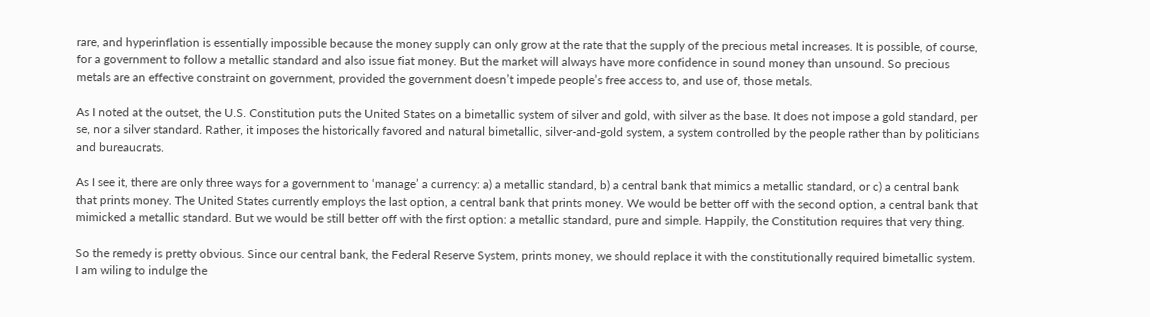rare, and hyperinflation is essentially impossible because the money supply can only grow at the rate that the supply of the precious metal increases. It is possible, of course, for a government to follow a metallic standard and also issue fiat money. But the market will always have more confidence in sound money than unsound. So precious metals are an effective constraint on government, provided the government doesn’t impede people’s free access to, and use of, those metals.

As I noted at the outset, the U.S. Constitution puts the United States on a bimetallic system of silver and gold, with silver as the base. It does not impose a gold standard, per se, nor a silver standard. Rather, it imposes the historically favored and natural bimetallic, silver-and-gold system, a system controlled by the people rather than by politicians and bureaucrats.

As I see it, there are only three ways for a government to ‘manage’ a currency: a) a metallic standard, b) a central bank that mimics a metallic standard, or c) a central bank that prints money. The United States currently employs the last option, a central bank that prints money. We would be better off with the second option, a central bank that mimicked a metallic standard. But we would be still better off with the first option: a metallic standard, pure and simple. Happily, the Constitution requires that very thing.

So the remedy is pretty obvious. Since our central bank, the Federal Reserve System, prints money, we should replace it with the constitutionally required bimetallic system. I am wiling to indulge the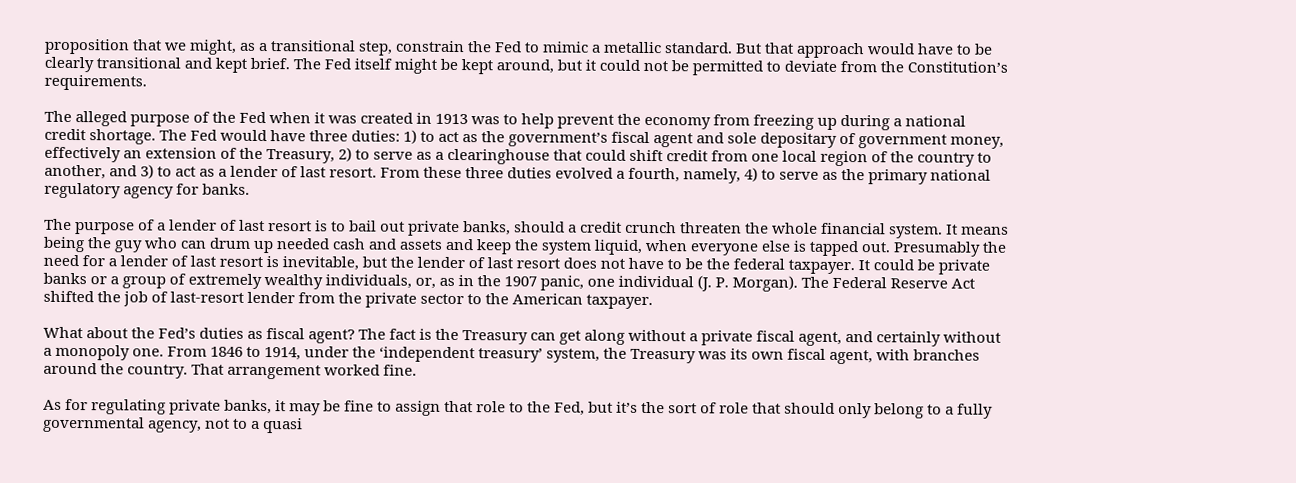proposition that we might, as a transitional step, constrain the Fed to mimic a metallic standard. But that approach would have to be clearly transitional and kept brief. The Fed itself might be kept around, but it could not be permitted to deviate from the Constitution’s requirements.

The alleged purpose of the Fed when it was created in 1913 was to help prevent the economy from freezing up during a national credit shortage. The Fed would have three duties: 1) to act as the government’s fiscal agent and sole depositary of government money, effectively an extension of the Treasury, 2) to serve as a clearinghouse that could shift credit from one local region of the country to another, and 3) to act as a lender of last resort. From these three duties evolved a fourth, namely, 4) to serve as the primary national regulatory agency for banks.

The purpose of a lender of last resort is to bail out private banks, should a credit crunch threaten the whole financial system. It means being the guy who can drum up needed cash and assets and keep the system liquid, when everyone else is tapped out. Presumably the need for a lender of last resort is inevitable, but the lender of last resort does not have to be the federal taxpayer. It could be private banks or a group of extremely wealthy individuals, or, as in the 1907 panic, one individual (J. P. Morgan). The Federal Reserve Act shifted the job of last-resort lender from the private sector to the American taxpayer.

What about the Fed’s duties as fiscal agent? The fact is the Treasury can get along without a private fiscal agent, and certainly without a monopoly one. From 1846 to 1914, under the ‘independent treasury’ system, the Treasury was its own fiscal agent, with branches around the country. That arrangement worked fine.

As for regulating private banks, it may be fine to assign that role to the Fed, but it’s the sort of role that should only belong to a fully governmental agency, not to a quasi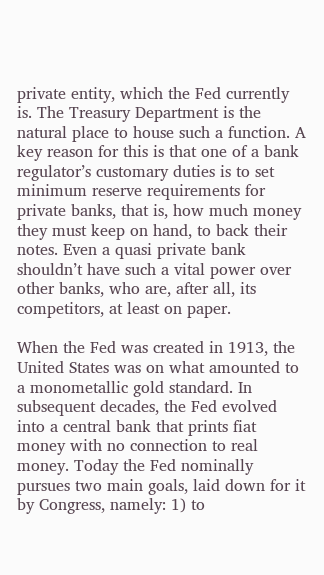private entity, which the Fed currently is. The Treasury Department is the natural place to house such a function. A key reason for this is that one of a bank regulator’s customary duties is to set minimum reserve requirements for private banks, that is, how much money they must keep on hand, to back their notes. Even a quasi private bank shouldn’t have such a vital power over other banks, who are, after all, its competitors, at least on paper.

When the Fed was created in 1913, the United States was on what amounted to a monometallic gold standard. In subsequent decades, the Fed evolved into a central bank that prints fiat money with no connection to real money. Today the Fed nominally pursues two main goals, laid down for it by Congress, namely: 1) to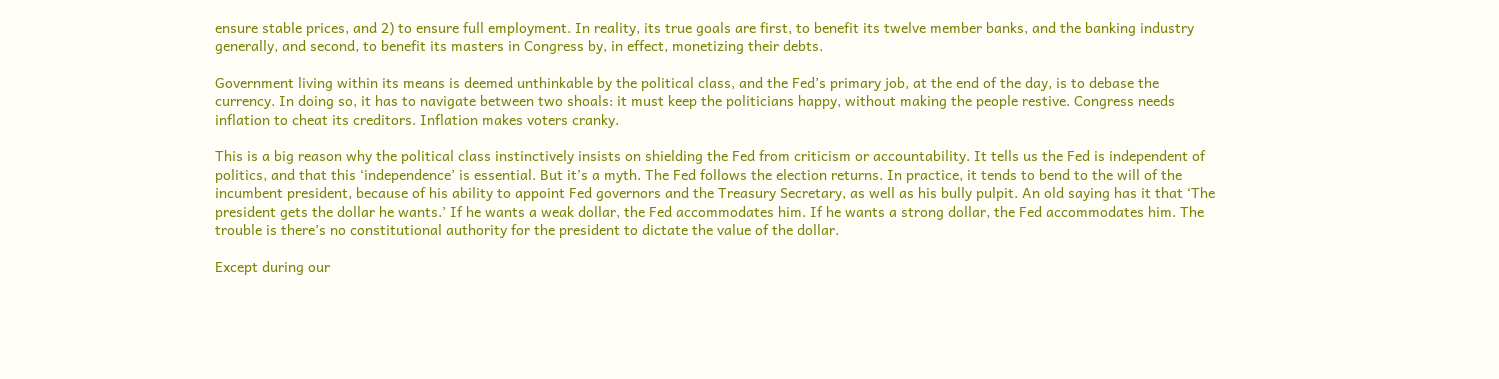ensure stable prices, and 2) to ensure full employment. In reality, its true goals are first, to benefit its twelve member banks, and the banking industry generally, and second, to benefit its masters in Congress by, in effect, monetizing their debts.

Government living within its means is deemed unthinkable by the political class, and the Fed’s primary job, at the end of the day, is to debase the currency. In doing so, it has to navigate between two shoals: it must keep the politicians happy, without making the people restive. Congress needs inflation to cheat its creditors. Inflation makes voters cranky.

This is a big reason why the political class instinctively insists on shielding the Fed from criticism or accountability. It tells us the Fed is independent of politics, and that this ‘independence’ is essential. But it’s a myth. The Fed follows the election returns. In practice, it tends to bend to the will of the incumbent president, because of his ability to appoint Fed governors and the Treasury Secretary, as well as his bully pulpit. An old saying has it that ‘The president gets the dollar he wants.’ If he wants a weak dollar, the Fed accommodates him. If he wants a strong dollar, the Fed accommodates him. The trouble is there’s no constitutional authority for the president to dictate the value of the dollar.

Except during our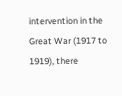intervention in the Great War (1917 to 1919), there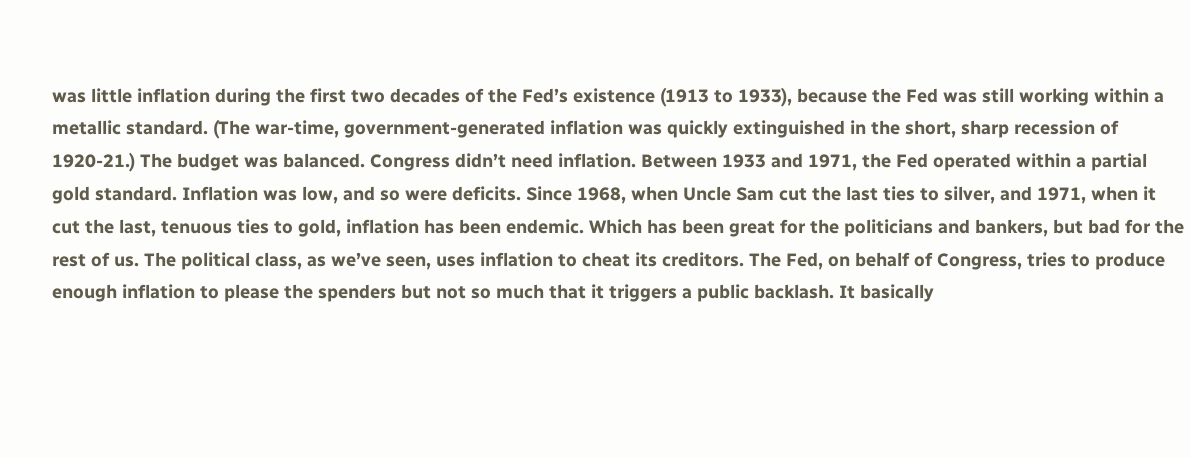was little inflation during the first two decades of the Fed’s existence (1913 to 1933), because the Fed was still working within a metallic standard. (The war-time, government-generated inflation was quickly extinguished in the short, sharp recession of 1920-21.) The budget was balanced. Congress didn’t need inflation. Between 1933 and 1971, the Fed operated within a partial gold standard. Inflation was low, and so were deficits. Since 1968, when Uncle Sam cut the last ties to silver, and 1971, when it cut the last, tenuous ties to gold, inflation has been endemic. Which has been great for the politicians and bankers, but bad for the rest of us. The political class, as we’ve seen, uses inflation to cheat its creditors. The Fed, on behalf of Congress, tries to produce enough inflation to please the spenders but not so much that it triggers a public backlash. It basically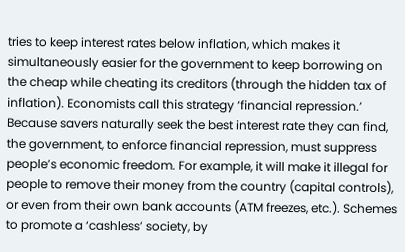tries to keep interest rates below inflation, which makes it simultaneously easier for the government to keep borrowing on the cheap while cheating its creditors (through the hidden tax of inflation). Economists call this strategy ‘financial repression.’ Because savers naturally seek the best interest rate they can find, the government, to enforce financial repression, must suppress people’s economic freedom. For example, it will make it illegal for people to remove their money from the country (capital controls), or even from their own bank accounts (ATM freezes, etc.). Schemes to promote a ‘cashless’ society, by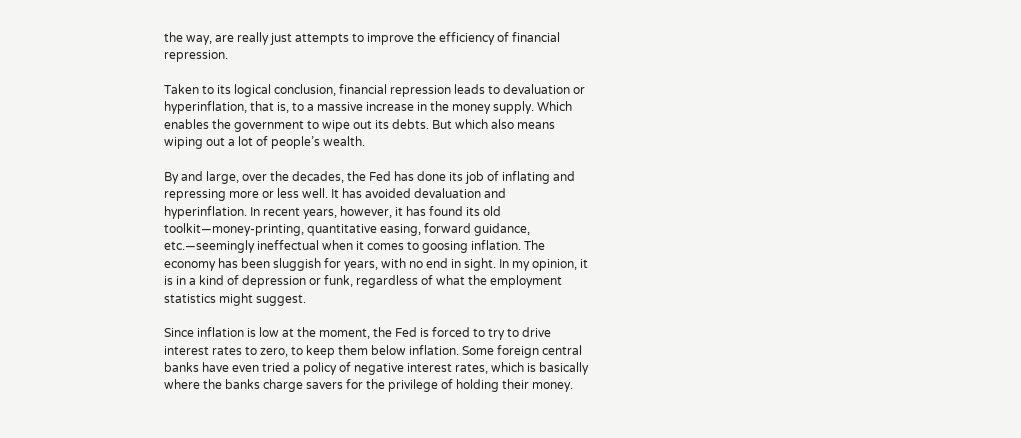the way, are really just attempts to improve the efficiency of financial repression.

Taken to its logical conclusion, financial repression leads to devaluation or hyperinflation, that is, to a massive increase in the money supply. Which enables the government to wipe out its debts. But which also means wiping out a lot of people’s wealth.

By and large, over the decades, the Fed has done its job of inflating and repressing more or less well. It has avoided devaluation and hyperinflation. In recent years, however, it has found its old toolkit—money-printing, quantitative easing, forward guidance, etc.—seemingly ineffectual when it comes to goosing inflation. The economy has been sluggish for years, with no end in sight. In my opinion, it is in a kind of depression or funk, regardless of what the employment statistics might suggest.

Since inflation is low at the moment, the Fed is forced to try to drive interest rates to zero, to keep them below inflation. Some foreign central banks have even tried a policy of negative interest rates, which is basically where the banks charge savers for the privilege of holding their money.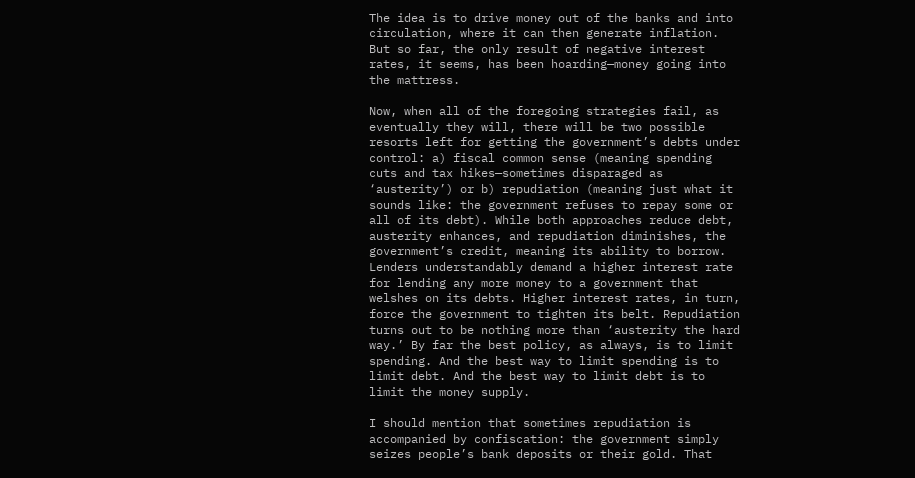The idea is to drive money out of the banks and into circulation, where it can then generate inflation. But so far, the only result of negative interest rates, it seems, has been hoarding—money going into the mattress.

Now, when all of the foregoing strategies fail, as eventually they will, there will be two possible resorts left for getting the government’s debts under control: a) fiscal common sense (meaning spending cuts and tax hikes—sometimes disparaged as ‘austerity’) or b) repudiation (meaning just what it sounds like: the government refuses to repay some or all of its debt). While both approaches reduce debt, austerity enhances, and repudiation diminishes, the government’s credit, meaning its ability to borrow. Lenders understandably demand a higher interest rate for lending any more money to a government that welshes on its debts. Higher interest rates, in turn, force the government to tighten its belt. Repudiation turns out to be nothing more than ‘austerity the hard way.’ By far the best policy, as always, is to limit spending. And the best way to limit spending is to limit debt. And the best way to limit debt is to limit the money supply.

I should mention that sometimes repudiation is accompanied by confiscation: the government simply seizes people’s bank deposits or their gold. That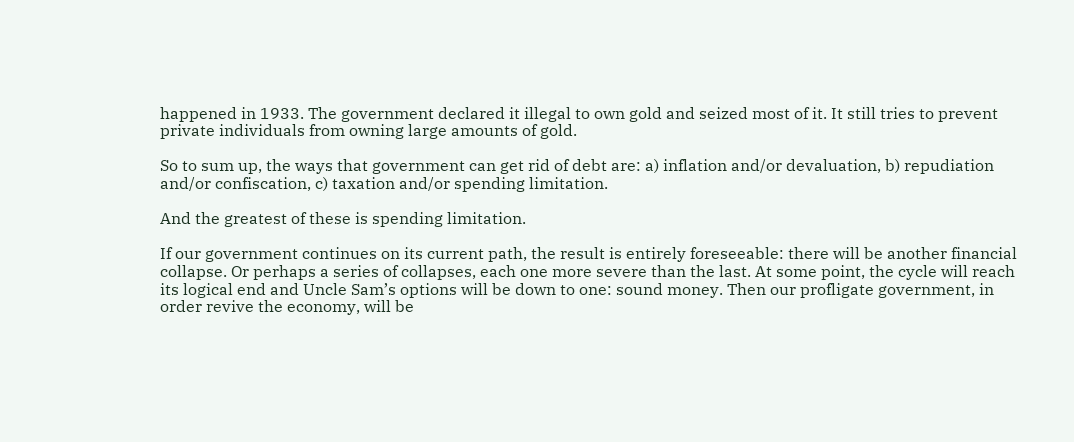happened in 1933. The government declared it illegal to own gold and seized most of it. It still tries to prevent private individuals from owning large amounts of gold.

So to sum up, the ways that government can get rid of debt are: a) inflation and/or devaluation, b) repudiation and/or confiscation, c) taxation and/or spending limitation.

And the greatest of these is spending limitation.

If our government continues on its current path, the result is entirely foreseeable: there will be another financial collapse. Or perhaps a series of collapses, each one more severe than the last. At some point, the cycle will reach its logical end and Uncle Sam’s options will be down to one: sound money. Then our profligate government, in order revive the economy, will be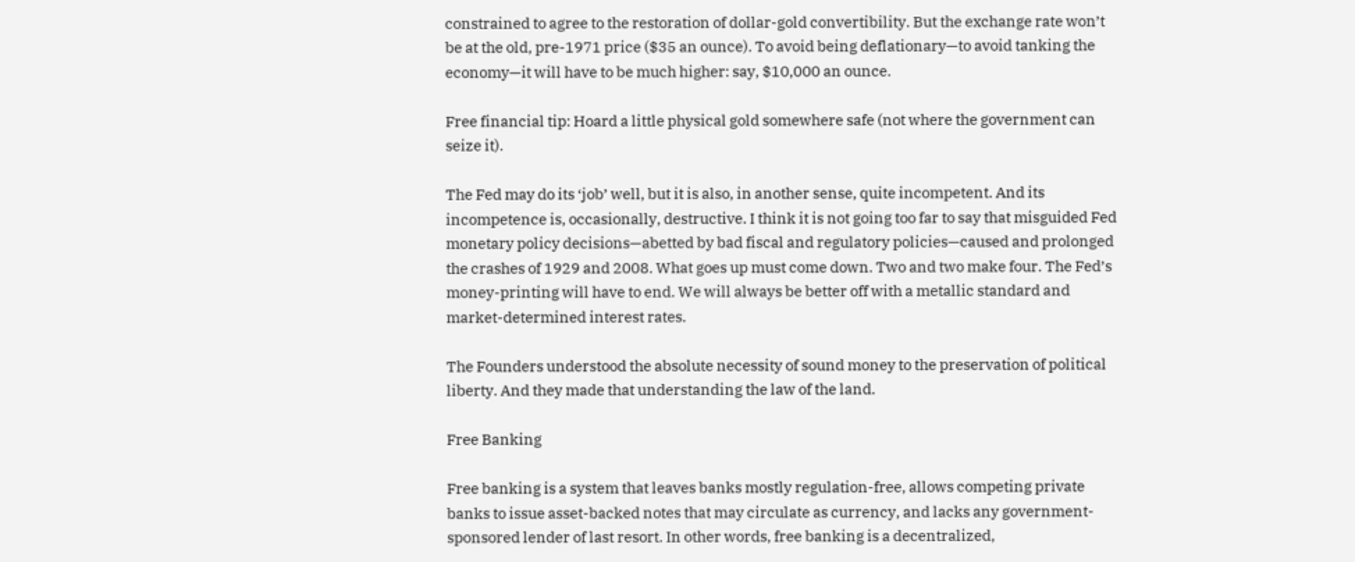constrained to agree to the restoration of dollar-gold convertibility. But the exchange rate won’t be at the old, pre-1971 price ($35 an ounce). To avoid being deflationary—to avoid tanking the economy—it will have to be much higher: say, $10,000 an ounce.

Free financial tip: Hoard a little physical gold somewhere safe (not where the government can seize it).

The Fed may do its ‘job’ well, but it is also, in another sense, quite incompetent. And its incompetence is, occasionally, destructive. I think it is not going too far to say that misguided Fed monetary policy decisions—abetted by bad fiscal and regulatory policies—caused and prolonged the crashes of 1929 and 2008. What goes up must come down. Two and two make four. The Fed’s money-printing will have to end. We will always be better off with a metallic standard and market-determined interest rates.

The Founders understood the absolute necessity of sound money to the preservation of political liberty. And they made that understanding the law of the land.

Free Banking

Free banking is a system that leaves banks mostly regulation-free, allows competing private banks to issue asset-backed notes that may circulate as currency, and lacks any government-sponsored lender of last resort. In other words, free banking is a decentralized,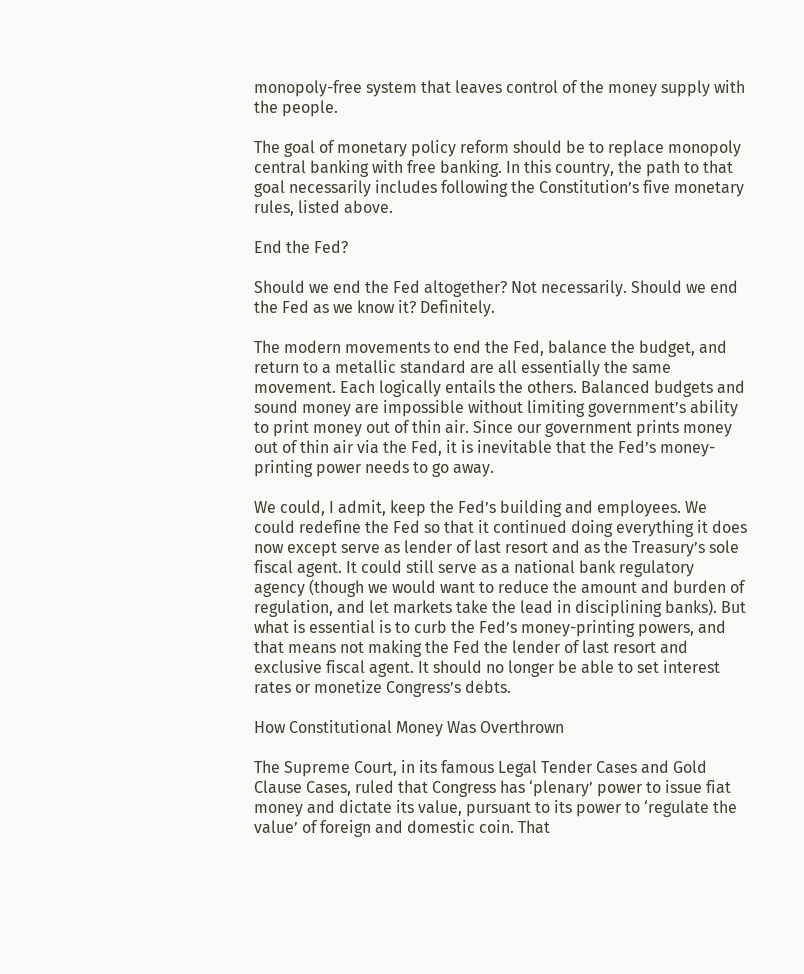monopoly-free system that leaves control of the money supply with the people.

The goal of monetary policy reform should be to replace monopoly central banking with free banking. In this country, the path to that goal necessarily includes following the Constitution’s five monetary rules, listed above.

End the Fed?

Should we end the Fed altogether? Not necessarily. Should we end the Fed as we know it? Definitely.

The modern movements to end the Fed, balance the budget, and return to a metallic standard are all essentially the same movement. Each logically entails the others. Balanced budgets and sound money are impossible without limiting government’s ability to print money out of thin air. Since our government prints money out of thin air via the Fed, it is inevitable that the Fed’s money-printing power needs to go away.

We could, I admit, keep the Fed’s building and employees. We could redefine the Fed so that it continued doing everything it does now except serve as lender of last resort and as the Treasury’s sole fiscal agent. It could still serve as a national bank regulatory agency (though we would want to reduce the amount and burden of regulation, and let markets take the lead in disciplining banks). But what is essential is to curb the Fed’s money-printing powers, and that means not making the Fed the lender of last resort and exclusive fiscal agent. It should no longer be able to set interest rates or monetize Congress’s debts.

How Constitutional Money Was Overthrown

The Supreme Court, in its famous Legal Tender Cases and Gold Clause Cases, ruled that Congress has ‘plenary’ power to issue fiat money and dictate its value, pursuant to its power to ‘regulate the value’ of foreign and domestic coin. That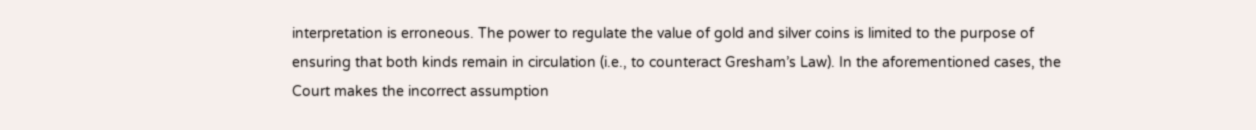interpretation is erroneous. The power to regulate the value of gold and silver coins is limited to the purpose of ensuring that both kinds remain in circulation (i.e., to counteract Gresham’s Law). In the aforementioned cases, the Court makes the incorrect assumption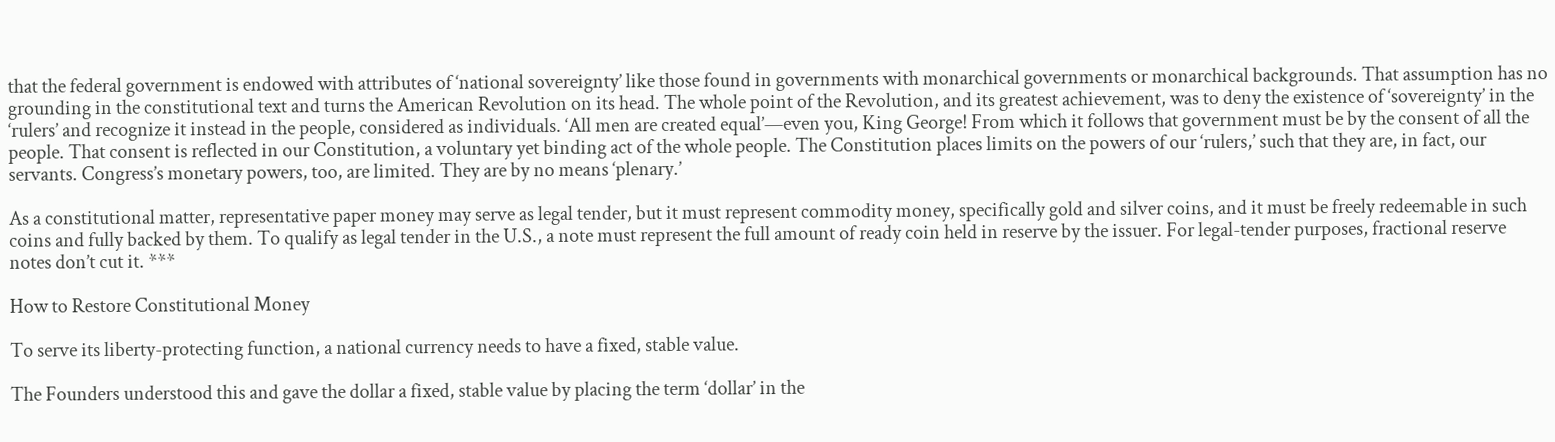that the federal government is endowed with attributes of ‘national sovereignty’ like those found in governments with monarchical governments or monarchical backgrounds. That assumption has no grounding in the constitutional text and turns the American Revolution on its head. The whole point of the Revolution, and its greatest achievement, was to deny the existence of ‘sovereignty’ in the ‘rulers’ and recognize it instead in the people, considered as individuals. ‘All men are created equal’—even you, King George! From which it follows that government must be by the consent of all the people. That consent is reflected in our Constitution, a voluntary yet binding act of the whole people. The Constitution places limits on the powers of our ‘rulers,’ such that they are, in fact, our servants. Congress’s monetary powers, too, are limited. They are by no means ‘plenary.’

As a constitutional matter, representative paper money may serve as legal tender, but it must represent commodity money, specifically gold and silver coins, and it must be freely redeemable in such coins and fully backed by them. To qualify as legal tender in the U.S., a note must represent the full amount of ready coin held in reserve by the issuer. For legal-tender purposes, fractional reserve notes don’t cut it. ***

How to Restore Constitutional Money

To serve its liberty-protecting function, a national currency needs to have a fixed, stable value.

The Founders understood this and gave the dollar a fixed, stable value by placing the term ‘dollar’ in the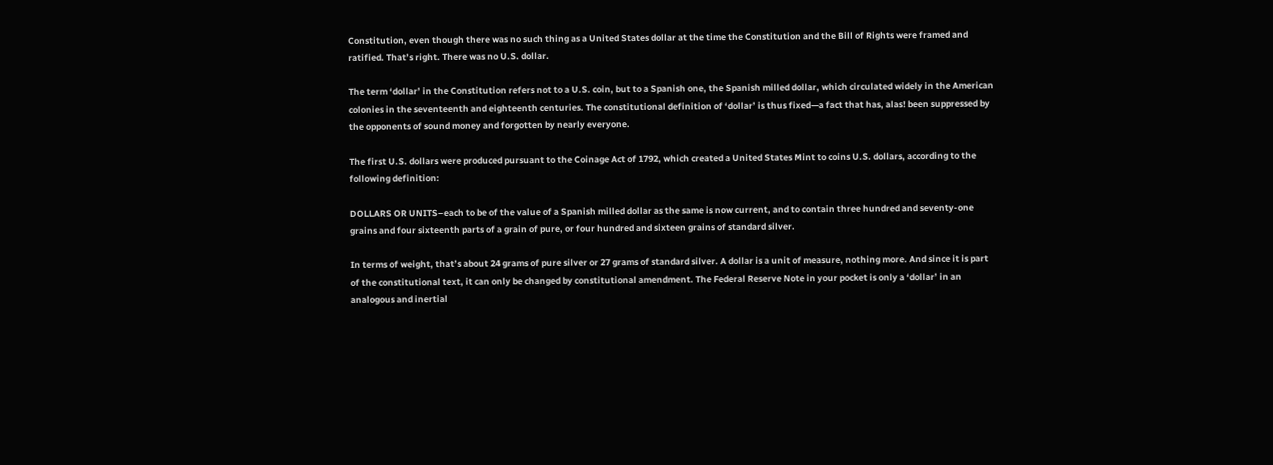Constitution, even though there was no such thing as a United States dollar at the time the Constitution and the Bill of Rights were framed and ratified. That’s right. There was no U.S. dollar.

The term ‘dollar’ in the Constitution refers not to a U.S. coin, but to a Spanish one, the Spanish milled dollar, which circulated widely in the American colonies in the seventeenth and eighteenth centuries. The constitutional definition of ‘dollar’ is thus fixed—a fact that has, alas! been suppressed by the opponents of sound money and forgotten by nearly everyone.

The first U.S. dollars were produced pursuant to the Coinage Act of 1792, which created a United States Mint to coins U.S. dollars, according to the following definition:

DOLLARS OR UNITS–each to be of the value of a Spanish milled dollar as the same is now current, and to contain three hundred and seventy-one grains and four sixteenth parts of a grain of pure, or four hundred and sixteen grains of standard silver.

In terms of weight, that’s about 24 grams of pure silver or 27 grams of standard silver. A dollar is a unit of measure, nothing more. And since it is part of the constitutional text, it can only be changed by constitutional amendment. The Federal Reserve Note in your pocket is only a ‘dollar’ in an analogous and inertial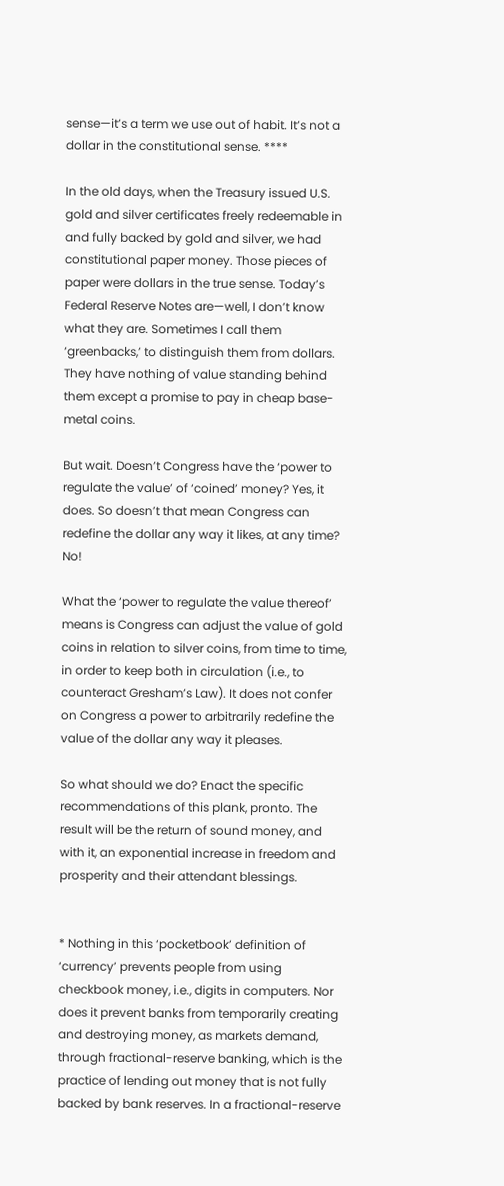sense—it’s a term we use out of habit. It’s not a dollar in the constitutional sense. ****

In the old days, when the Treasury issued U.S. gold and silver certificates freely redeemable in and fully backed by gold and silver, we had constitutional paper money. Those pieces of paper were dollars in the true sense. Today’s Federal Reserve Notes are—well, I don’t know what they are. Sometimes I call them ‘greenbacks,’ to distinguish them from dollars. They have nothing of value standing behind them except a promise to pay in cheap base-metal coins.

But wait. Doesn’t Congress have the ‘power to regulate the value’ of ‘coined’ money? Yes, it does. So doesn’t that mean Congress can redefine the dollar any way it likes, at any time? No!

What the ‘power to regulate the value thereof’ means is Congress can adjust the value of gold coins in relation to silver coins, from time to time, in order to keep both in circulation (i.e., to counteract Gresham’s Law). It does not confer on Congress a power to arbitrarily redefine the value of the dollar any way it pleases.

So what should we do? Enact the specific recommendations of this plank, pronto. The result will be the return of sound money, and with it, an exponential increase in freedom and prosperity and their attendant blessings.


* Nothing in this ‘pocketbook’ definition of ‘currency’ prevents people from using checkbook money, i.e., digits in computers. Nor does it prevent banks from temporarily creating and destroying money, as markets demand, through fractional-reserve banking, which is the practice of lending out money that is not fully backed by bank reserves. In a fractional-reserve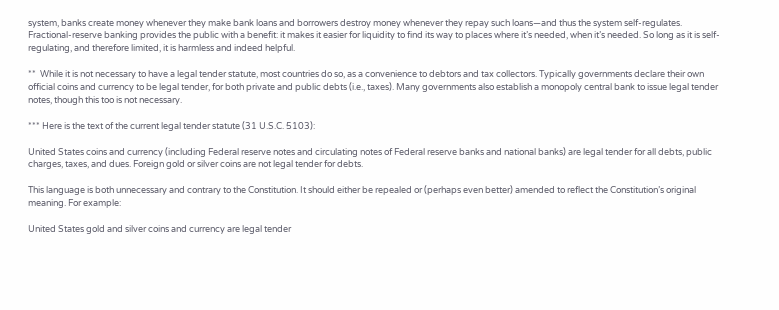system, banks create money whenever they make bank loans and borrowers destroy money whenever they repay such loans—and thus the system self-regulates. Fractional-reserve banking provides the public with a benefit: it makes it easier for liquidity to find its way to places where it’s needed, when it’s needed. So long as it is self-regulating, and therefore limited, it is harmless and indeed helpful.

**  While it is not necessary to have a legal tender statute, most countries do so, as a convenience to debtors and tax collectors. Typically governments declare their own official coins and currency to be legal tender, for both private and public debts (i.e., taxes). Many governments also establish a monopoly central bank to issue legal tender notes, though this too is not necessary.

*** Here is the text of the current legal tender statute (31 U.S.C. 5103):

United States coins and currency (including Federal reserve notes and circulating notes of Federal reserve banks and national banks) are legal tender for all debts, public charges, taxes, and dues. Foreign gold or silver coins are not legal tender for debts.

This language is both unnecessary and contrary to the Constitution. It should either be repealed or (perhaps even better) amended to reflect the Constitution’s original meaning. For example:

United States gold and silver coins and currency are legal tender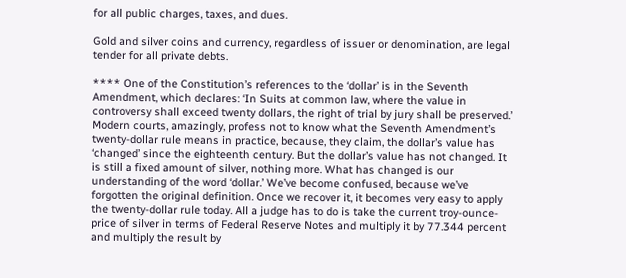for all public charges, taxes, and dues.

Gold and silver coins and currency, regardless of issuer or denomination, are legal tender for all private debts.

**** One of the Constitution’s references to the ‘dollar’ is in the Seventh Amendment, which declares: ‘In Suits at common law, where the value in controversy shall exceed twenty dollars, the right of trial by jury shall be preserved.’ Modern courts, amazingly, profess not to know what the Seventh Amendment’s twenty-dollar rule means in practice, because, they claim, the dollar’s value has ‘changed’ since the eighteenth century. But the dollar’s value has not changed. It is still a fixed amount of silver, nothing more. What has changed is our understanding of the word ‘dollar.’ We’ve become confused, because we’ve forgotten the original definition. Once we recover it, it becomes very easy to apply the twenty-dollar rule today. All a judge has to do is take the current troy-ounce-price of silver in terms of Federal Reserve Notes and multiply it by 77.344 percent and multiply the result by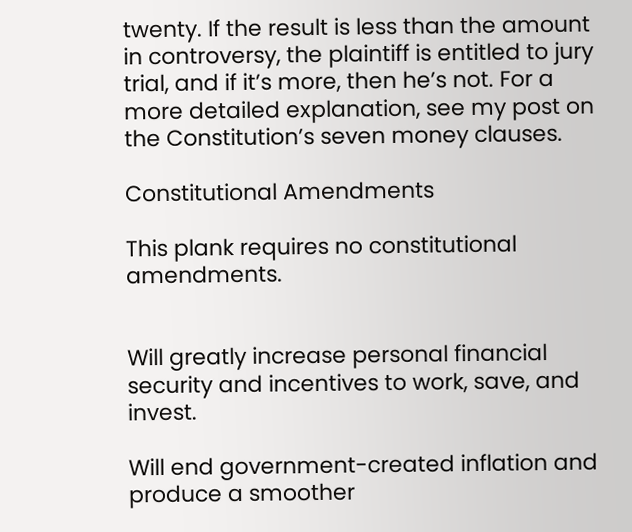twenty. If the result is less than the amount in controversy, the plaintiff is entitled to jury trial, and if it’s more, then he’s not. For a more detailed explanation, see my post on the Constitution’s seven money clauses.

Constitutional Amendments

This plank requires no constitutional amendments.


Will greatly increase personal financial security and incentives to work, save, and invest.

Will end government-created inflation and produce a smoother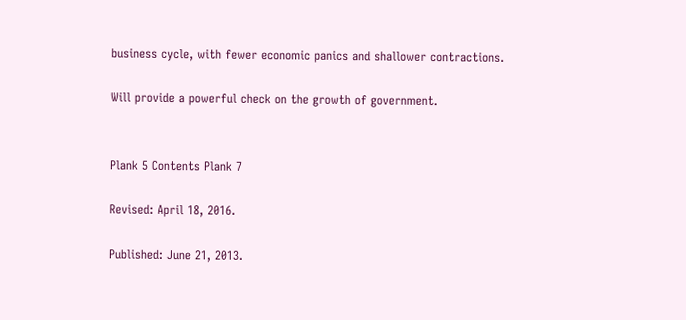business cycle, with fewer economic panics and shallower contractions.

Will provide a powerful check on the growth of government.


Plank 5 Contents Plank 7

Revised: April 18, 2016.

Published: June 21, 2013.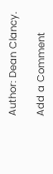Author: Dean Clancy.

Add a Comment